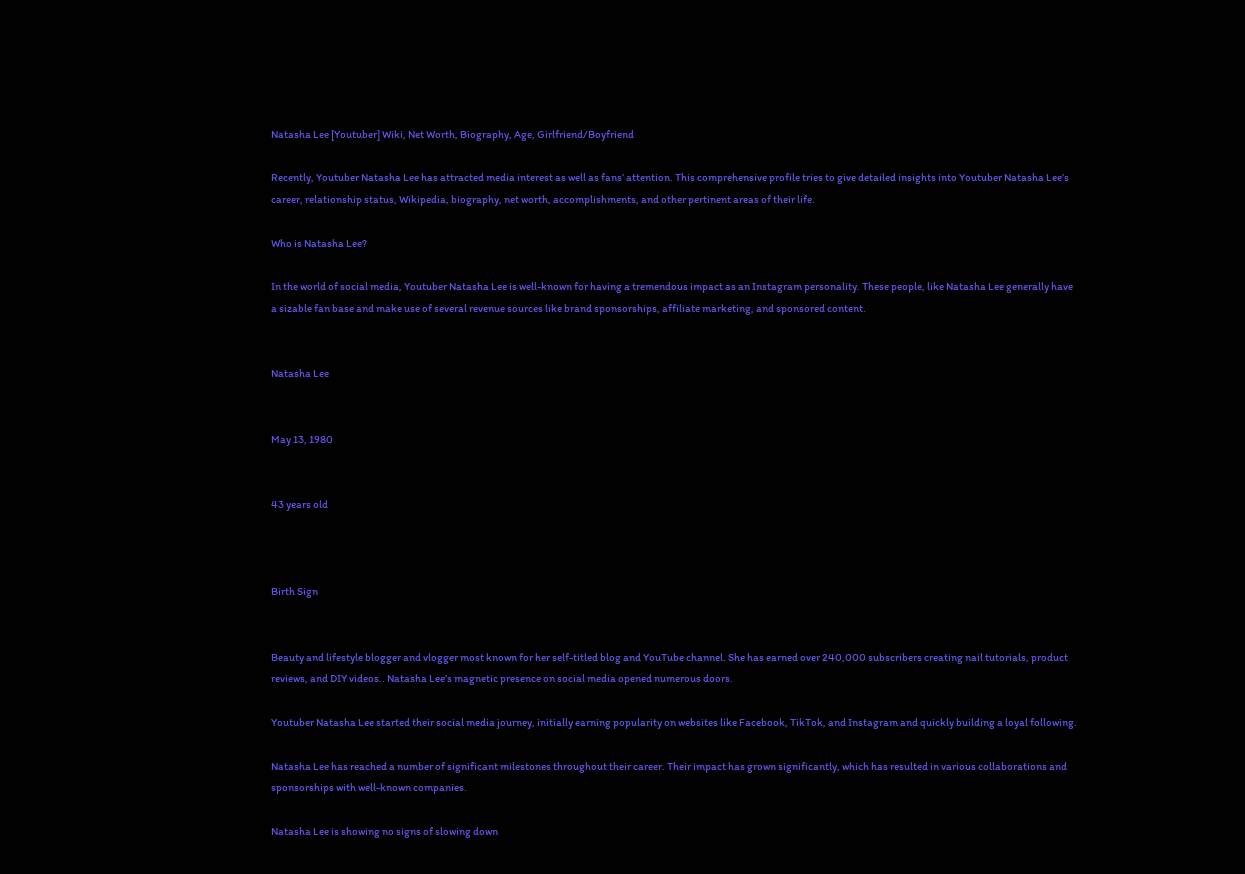Natasha Lee [Youtuber] Wiki, Net Worth, Biography, Age, Girlfriend/Boyfriend

Recently, Youtuber Natasha Lee has attracted media interest as well as fans’ attention. This comprehensive profile tries to give detailed insights into Youtuber Natasha Lee’s career, relationship status, Wikipedia, biography, net worth, accomplishments, and other pertinent areas of their life.

Who is Natasha Lee?

In the world of social media, Youtuber Natasha Lee is well-known for having a tremendous impact as an Instagram personality. These people, like Natasha Lee generally have a sizable fan base and make use of several revenue sources like brand sponsorships, affiliate marketing, and sponsored content.


Natasha Lee


May 13, 1980


43 years old



Birth Sign


Beauty and lifestyle blogger and vlogger most known for her self-titled blog and YouTube channel. She has earned over 240,000 subscribers creating nail tutorials, product reviews, and DIY videos.. Natasha Lee’s magnetic presence on social media opened numerous doors.

Youtuber Natasha Lee started their social media journey, initially earning popularity on websites like Facebook, TikTok, and Instagram and quickly building a loyal following.

Natasha Lee has reached a number of significant milestones throughout their career. Their impact has grown significantly, which has resulted in various collaborations and sponsorships with well-known companies.

Natasha Lee is showing no signs of slowing down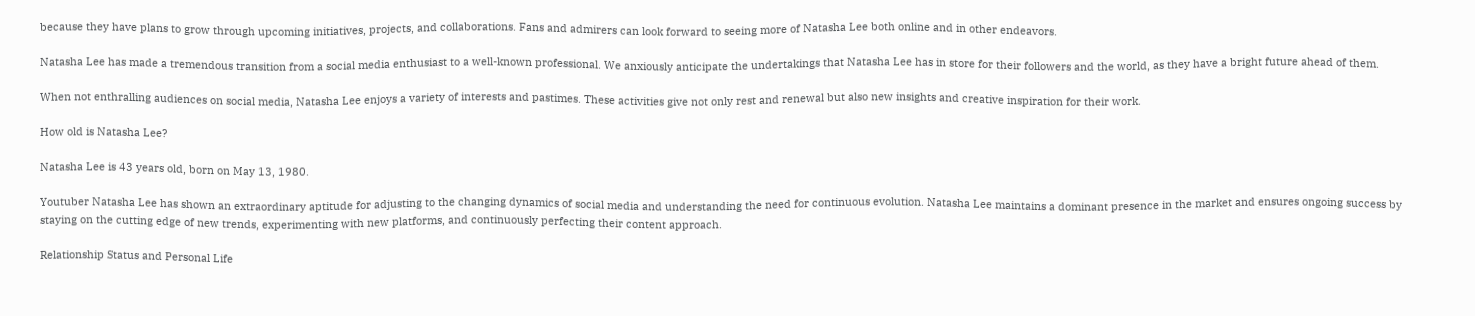because they have plans to grow through upcoming initiatives, projects, and collaborations. Fans and admirers can look forward to seeing more of Natasha Lee both online and in other endeavors.

Natasha Lee has made a tremendous transition from a social media enthusiast to a well-known professional. We anxiously anticipate the undertakings that Natasha Lee has in store for their followers and the world, as they have a bright future ahead of them.

When not enthralling audiences on social media, Natasha Lee enjoys a variety of interests and pastimes. These activities give not only rest and renewal but also new insights and creative inspiration for their work.

How old is Natasha Lee?

Natasha Lee is 43 years old, born on May 13, 1980.

Youtuber Natasha Lee has shown an extraordinary aptitude for adjusting to the changing dynamics of social media and understanding the need for continuous evolution. Natasha Lee maintains a dominant presence in the market and ensures ongoing success by staying on the cutting edge of new trends, experimenting with new platforms, and continuously perfecting their content approach.

Relationship Status and Personal Life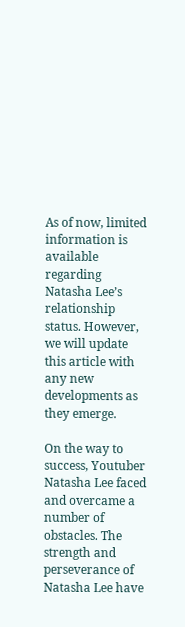As of now, limited information is available regarding Natasha Lee’s relationship status. However, we will update this article with any new developments as they emerge.

On the way to success, Youtuber Natasha Lee faced and overcame a number of obstacles. The strength and perseverance of Natasha Lee have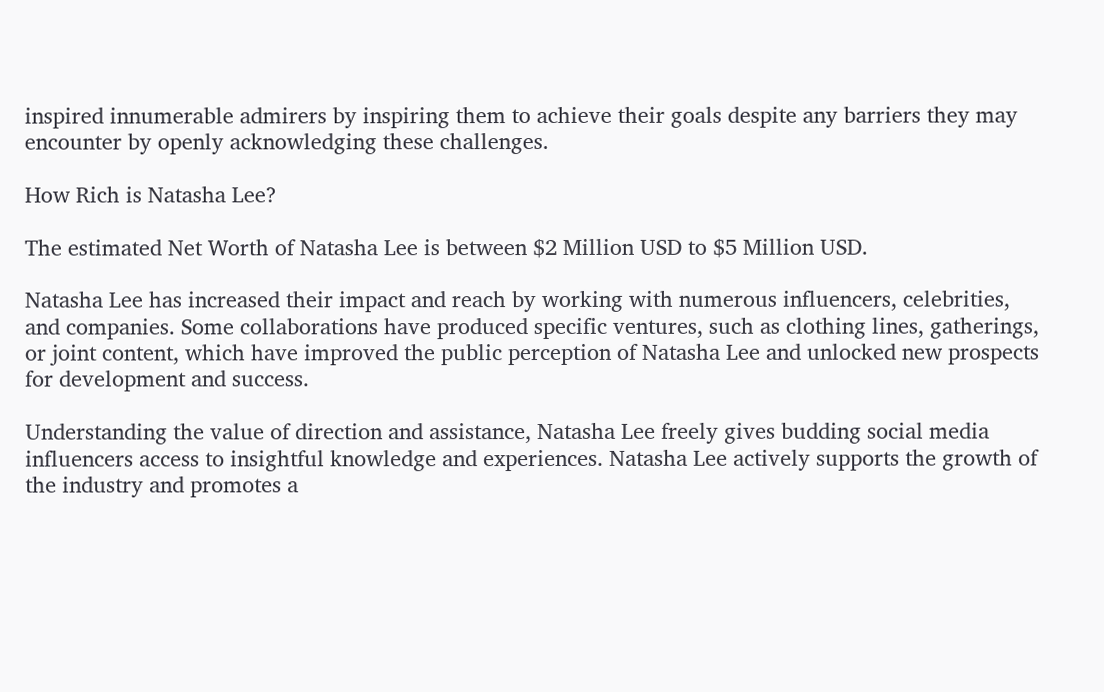inspired innumerable admirers by inspiring them to achieve their goals despite any barriers they may encounter by openly acknowledging these challenges.

How Rich is Natasha Lee?

The estimated Net Worth of Natasha Lee is between $2 Million USD to $5 Million USD.

Natasha Lee has increased their impact and reach by working with numerous influencers, celebrities, and companies. Some collaborations have produced specific ventures, such as clothing lines, gatherings, or joint content, which have improved the public perception of Natasha Lee and unlocked new prospects for development and success.

Understanding the value of direction and assistance, Natasha Lee freely gives budding social media influencers access to insightful knowledge and experiences. Natasha Lee actively supports the growth of the industry and promotes a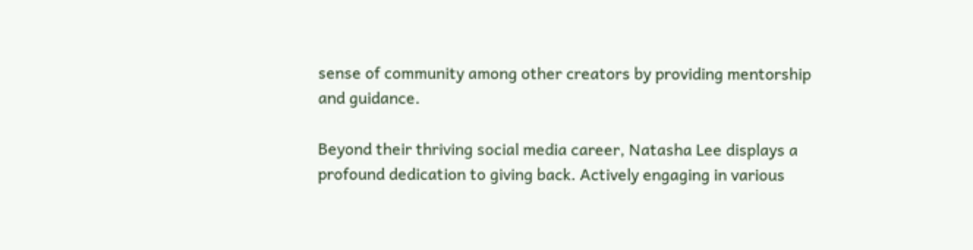sense of community among other creators by providing mentorship and guidance.

Beyond their thriving social media career, Natasha Lee displays a profound dedication to giving back. Actively engaging in various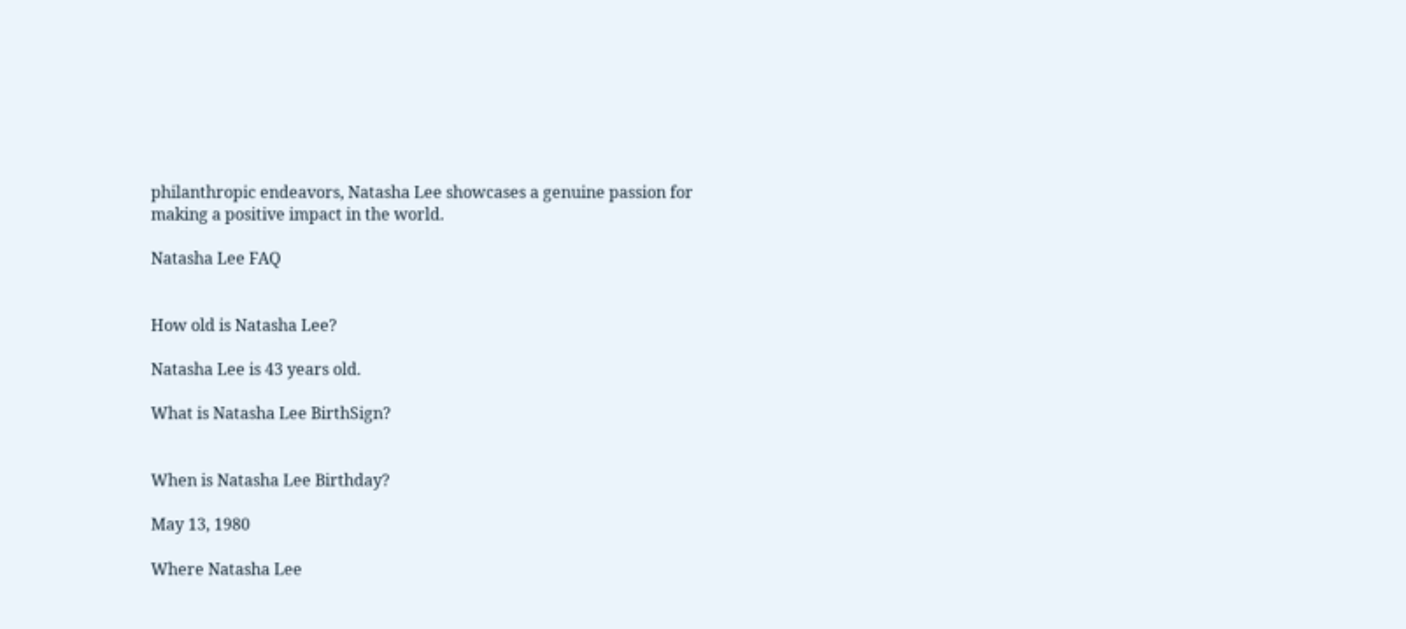philanthropic endeavors, Natasha Lee showcases a genuine passion for making a positive impact in the world.

Natasha Lee FAQ


How old is Natasha Lee?

Natasha Lee is 43 years old.

What is Natasha Lee BirthSign?


When is Natasha Lee Birthday?

May 13, 1980

Where Natasha Lee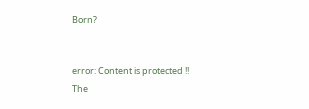Born?


error: Content is protected !!
The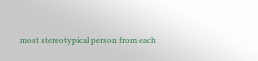most stereotypical person from each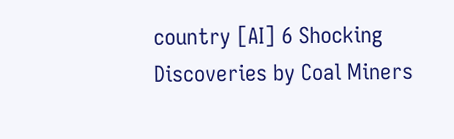country [AI] 6 Shocking Discoveries by Coal Miners